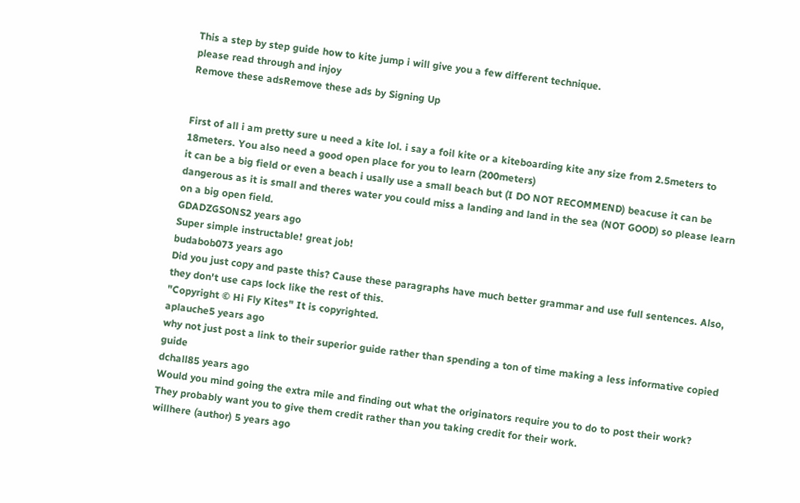This a step by step guide how to kite jump i will give you a few different technique.
please read through and injoy
Remove these adsRemove these ads by Signing Up


First of all i am pretty sure u need a kite lol. i say a foil kite or a kiteboarding kite any size from 2.5meters to 18meters. You also need a good open place for you to learn (200meters)
it can be a big field or even a beach i usally use a small beach but (I DO NOT RECOMMEND) beacuse it can be dangerous as it is small and theres water you could miss a landing and land in the sea (NOT GOOD) so please learn on a big open field.
GDADZGSONS2 years ago
Super simple instructable! great job!
budabob073 years ago
Did you just copy and paste this? Cause these paragraphs have much better grammar and use full sentences. Also, they don't use caps lock like the rest of this.
"Copyright © Hi Fly Kites" It is copyrighted.
aplauche5 years ago
why not just post a link to their superior guide rather than spending a ton of time making a less informative copied guide
dchall85 years ago
Would you mind going the extra mile and finding out what the originators require you to do to post their work? They probably want you to give them credit rather than you taking credit for their work.
willhere (author) 5 years ago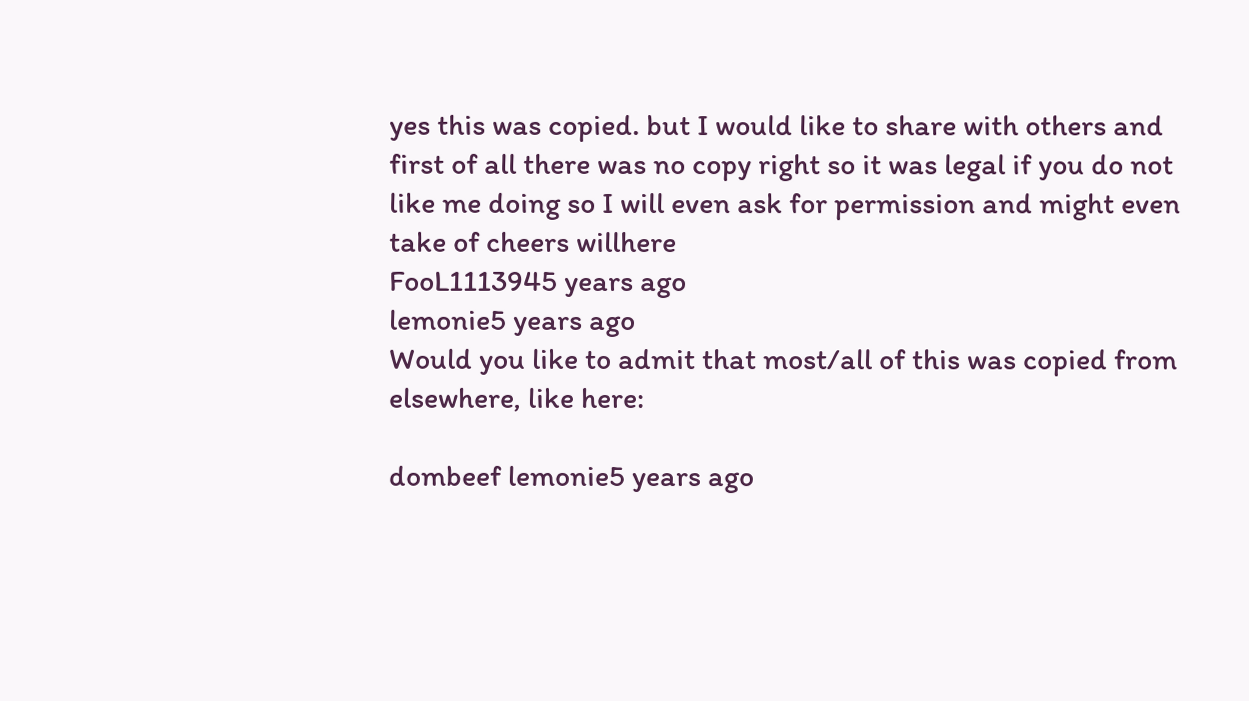yes this was copied. but I would like to share with others and first of all there was no copy right so it was legal if you do not like me doing so I will even ask for permission and might even take of cheers willhere
FooL1113945 years ago
lemonie5 years ago
Would you like to admit that most/all of this was copied from elsewhere, like here:

dombeef lemonie5 years ago